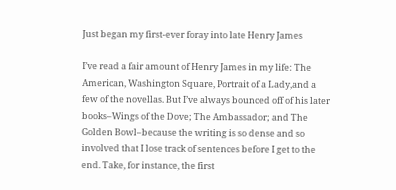Just began my first-ever foray into late Henry James

I’ve read a fair amount of Henry James in my life: The American, Washington Square, Portrait of a Lady,and a few of the novellas. But I’ve always bounced off of his later books–Wings of the Dove; The Ambassador; and The Golden Bowl–because the writing is so dense and so involved that I lose track of sentences before I get to the end. Take, for instance, the first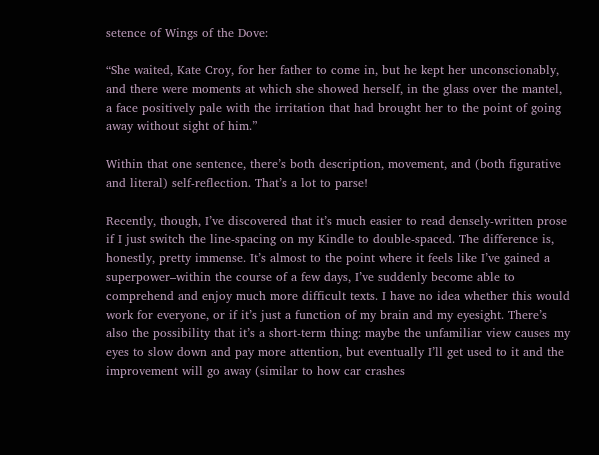setence of Wings of the Dove:

“She waited, Kate Croy, for her father to come in, but he kept her unconscionably, and there were moments at which she showed herself, in the glass over the mantel, a face positively pale with the irritation that had brought her to the point of going away without sight of him.”

Within that one sentence, there’s both description, movement, and (both figurative and literal) self-reflection. That’s a lot to parse!

Recently, though, I’ve discovered that it’s much easier to read densely-written prose if I just switch the line-spacing on my Kindle to double-spaced. The difference is, honestly, pretty immense. It’s almost to the point where it feels like I’ve gained a superpower–within the course of a few days, I’ve suddenly become able to comprehend and enjoy much more difficult texts. I have no idea whether this would work for everyone, or if it’s just a function of my brain and my eyesight. There’s also the possibility that it’s a short-term thing: maybe the unfamiliar view causes my eyes to slow down and pay more attention, but eventually I’ll get used to it and the improvement will go away (similar to how car crashes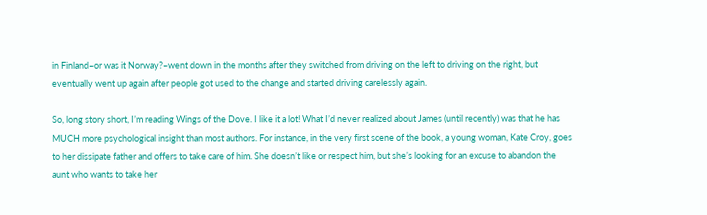in Finland–or was it Norway?–went down in the months after they switched from driving on the left to driving on the right, but eventually went up again after people got used to the change and started driving carelessly again.

So, long story short, I’m reading Wings of the Dove. I like it a lot! What I’d never realized about James (until recently) was that he has MUCH more psychological insight than most authors. For instance, in the very first scene of the book, a young woman, Kate Croy, goes to her dissipate father and offers to take care of him. She doesn’t like or respect him, but she’s looking for an excuse to abandon the aunt who wants to take her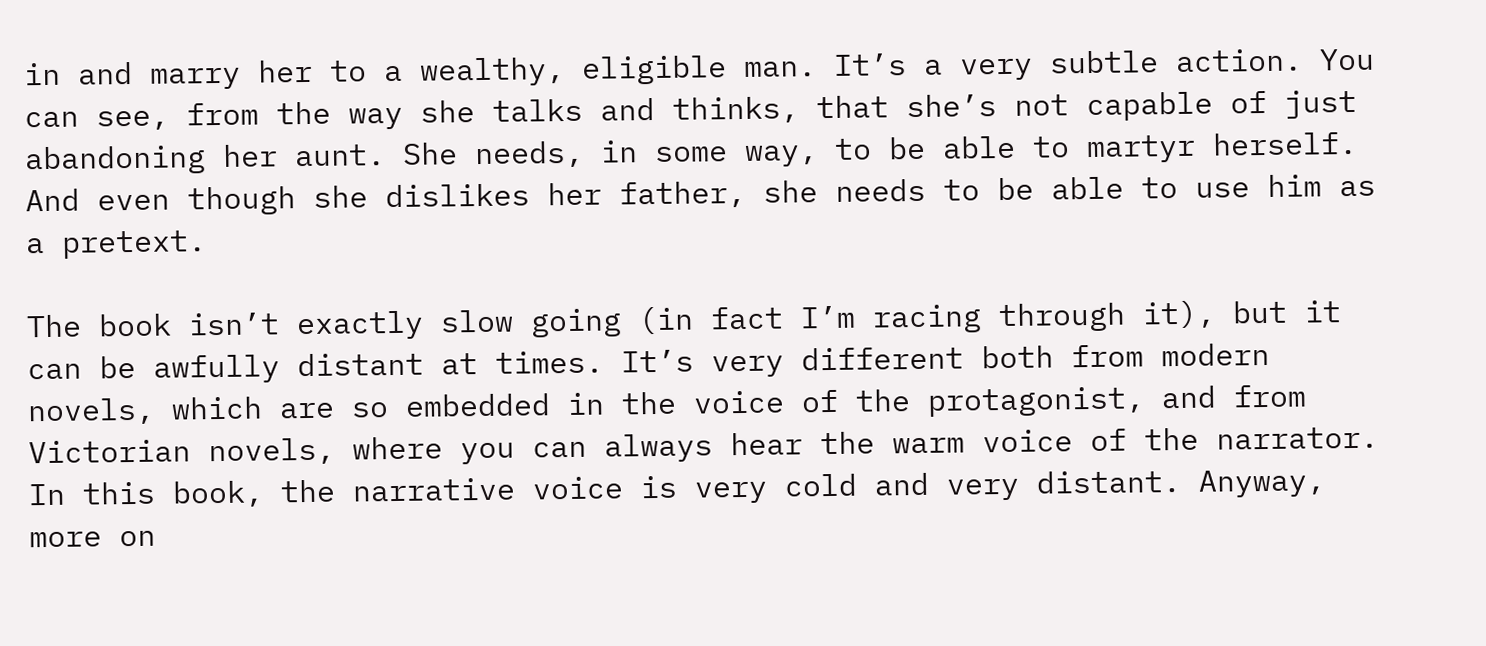in and marry her to a wealthy, eligible man. It’s a very subtle action. You can see, from the way she talks and thinks, that she’s not capable of just abandoning her aunt. She needs, in some way, to be able to martyr herself. And even though she dislikes her father, she needs to be able to use him as a pretext.

The book isn’t exactly slow going (in fact I’m racing through it), but it can be awfully distant at times. It’s very different both from modern novels, which are so embedded in the voice of the protagonist, and from Victorian novels, where you can always hear the warm voice of the narrator. In this book, the narrative voice is very cold and very distant. Anyway, more on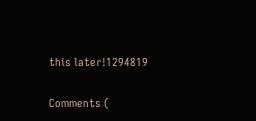this later!1294819

Comments (